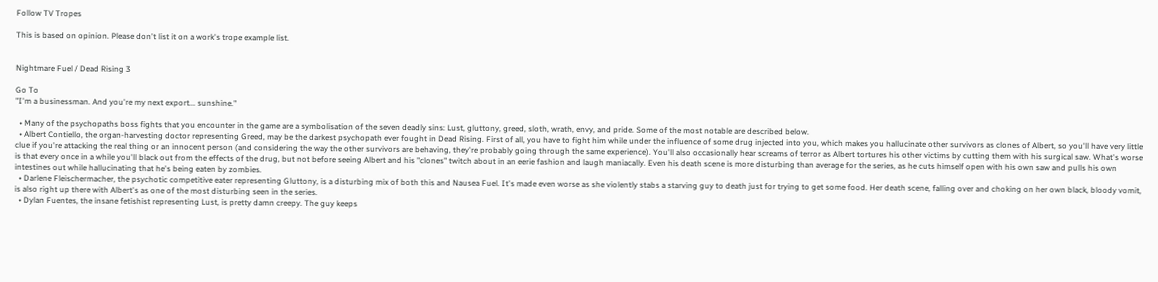Follow TV Tropes

This is based on opinion. Please don't list it on a work's trope example list.


Nightmare Fuel / Dead Rising 3

Go To
"I'm a businessman. And you're my next export... sunshine."

  • Many of the psychopaths boss fights that you encounter in the game are a symbolisation of the seven deadly sins: Lust, gluttony, greed, sloth, wrath, envy, and pride. Some of the most notable are described below.
  • Albert Contiello, the organ-harvesting doctor representing Greed, may be the darkest psychopath ever fought in Dead Rising. First of all, you have to fight him while under the influence of some drug injected into you, which makes you hallucinate other survivors as clones of Albert, so you'll have very little clue if you're attacking the real thing or an innocent person (and considering the way the other survivors are behaving, they're probably going through the same experience). You'll also occasionally hear screams of terror as Albert tortures his other victims by cutting them with his surgical saw. What's worse is that every once in a while you'll black out from the effects of the drug, but not before seeing Albert and his "clones" twitch about in an eerie fashion and laugh maniacally. Even his death scene is more disturbing than average for the series, as he cuts himself open with his own saw and pulls his own intestines out while hallucinating that he's being eaten by zombies.
  • Darlene Fleischermacher, the psychotic competitive eater representing Gluttony, is a disturbing mix of both this and Nausea Fuel. It's made even worse as she violently stabs a starving guy to death just for trying to get some food. Her death scene, falling over and choking on her own black, bloody vomit, is also right up there with Albert's as one of the most disturbing seen in the series.
  • Dylan Fuentes, the insane fetishist representing Lust, is pretty damn creepy. The guy keeps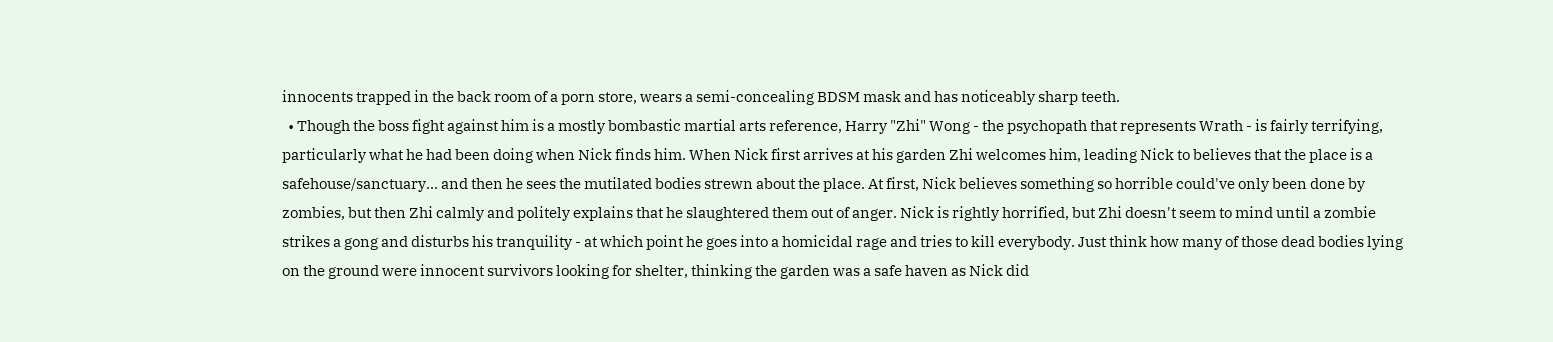innocents trapped in the back room of a porn store, wears a semi-concealing BDSM mask and has noticeably sharp teeth.
  • Though the boss fight against him is a mostly bombastic martial arts reference, Harry "Zhi" Wong - the psychopath that represents Wrath - is fairly terrifying, particularly what he had been doing when Nick finds him. When Nick first arrives at his garden Zhi welcomes him, leading Nick to believes that the place is a safehouse/sanctuary... and then he sees the mutilated bodies strewn about the place. At first, Nick believes something so horrible could've only been done by zombies, but then Zhi calmly and politely explains that he slaughtered them out of anger. Nick is rightly horrified, but Zhi doesn't seem to mind until a zombie strikes a gong and disturbs his tranquility - at which point he goes into a homicidal rage and tries to kill everybody. Just think how many of those dead bodies lying on the ground were innocent survivors looking for shelter, thinking the garden was a safe haven as Nick did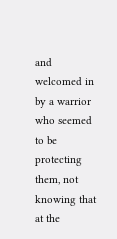and welcomed in by a warrior who seemed to be protecting them, not knowing that at the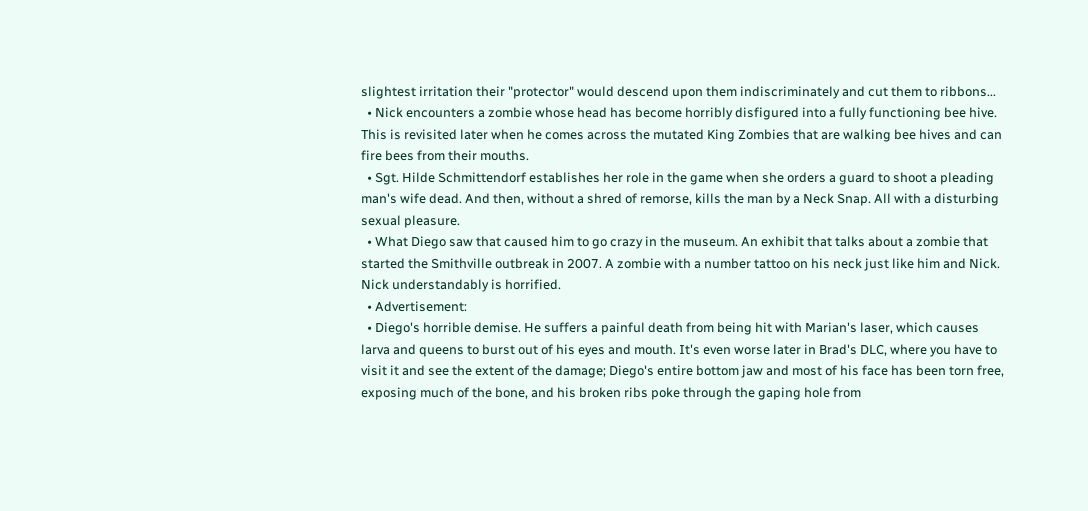slightest irritation their "protector" would descend upon them indiscriminately and cut them to ribbons...
  • Nick encounters a zombie whose head has become horribly disfigured into a fully functioning bee hive. This is revisited later when he comes across the mutated King Zombies that are walking bee hives and can fire bees from their mouths.
  • Sgt. Hilde Schmittendorf establishes her role in the game when she orders a guard to shoot a pleading man's wife dead. And then, without a shred of remorse, kills the man by a Neck Snap. All with a disturbing sexual pleasure.
  • What Diego saw that caused him to go crazy in the museum. An exhibit that talks about a zombie that started the Smithville outbreak in 2007. A zombie with a number tattoo on his neck just like him and Nick. Nick understandably is horrified.
  • Advertisement:
  • Diego's horrible demise. He suffers a painful death from being hit with Marian's laser, which causes larva and queens to burst out of his eyes and mouth. It's even worse later in Brad's DLC, where you have to visit it and see the extent of the damage; Diego's entire bottom jaw and most of his face has been torn free, exposing much of the bone, and his broken ribs poke through the gaping hole from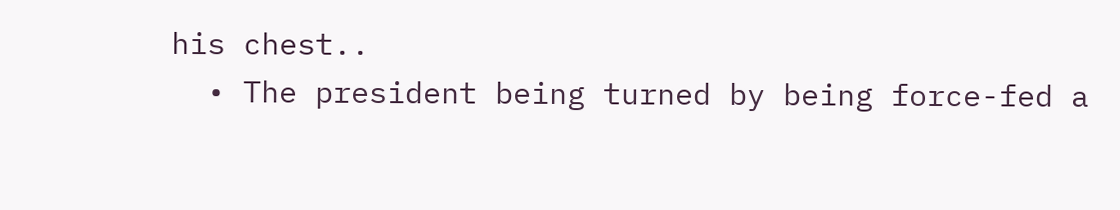his chest..
  • The president being turned by being force-fed a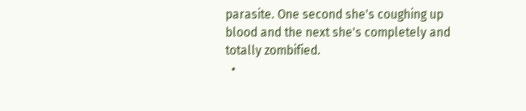parasite. One second she's coughing up blood and the next she's completely and totally zombified.
  •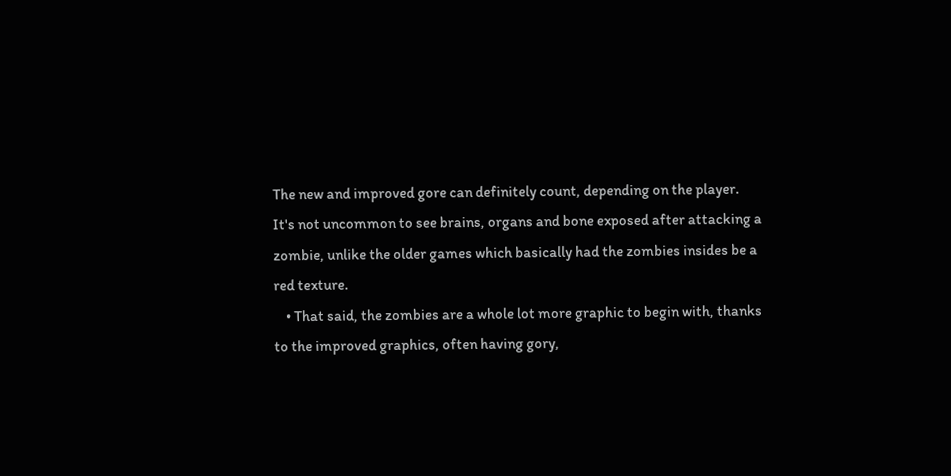The new and improved gore can definitely count, depending on the player. It's not uncommon to see brains, organs and bone exposed after attacking a zombie, unlike the older games which basically had the zombies insides be a red texture.
    • That said, the zombies are a whole lot more graphic to begin with, thanks to the improved graphics, often having gory,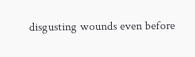disgusting wounds even before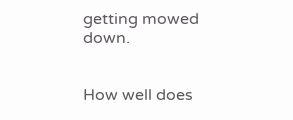getting mowed down.


How well does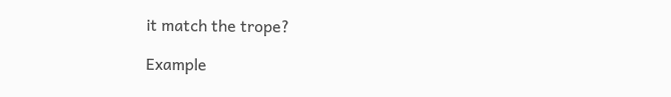it match the trope?

Example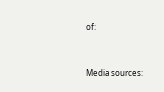of:


Media sources: